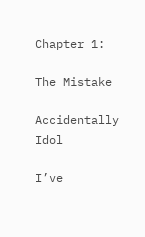Chapter 1:

The Mistake

Accidentally Idol

I’ve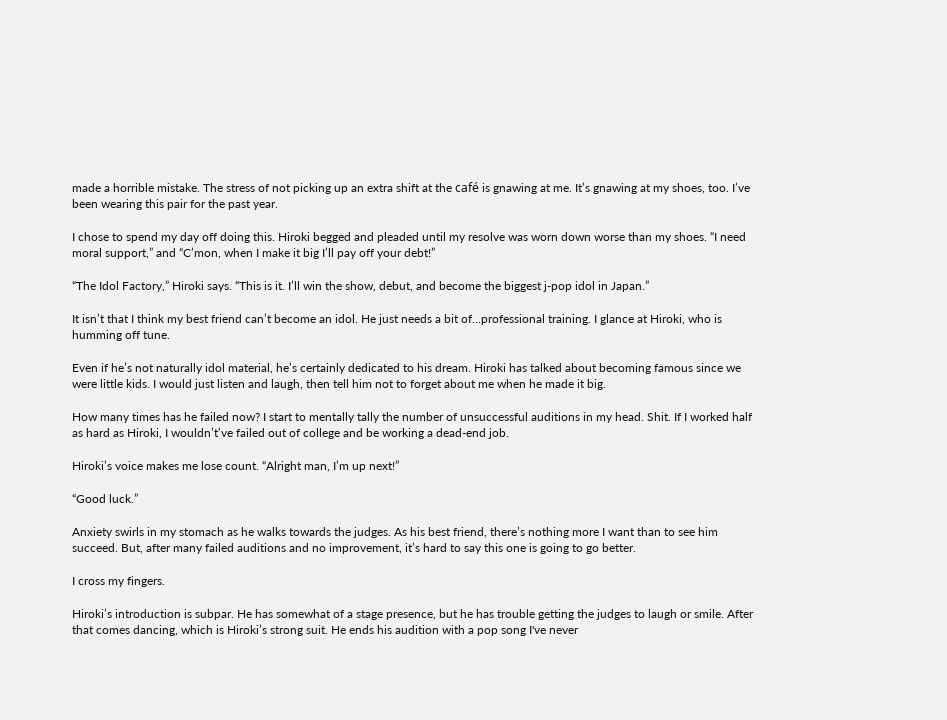made a horrible mistake. The stress of not picking up an extra shift at the café is gnawing at me. It’s gnawing at my shoes, too. I’ve been wearing this pair for the past year.

I chose to spend my day off doing this. Hiroki begged and pleaded until my resolve was worn down worse than my shoes. “I need moral support,” and “C’mon, when I make it big I’ll pay off your debt!”

“The Idol Factory,” Hiroki says. “This is it. I’ll win the show, debut, and become the biggest j-pop idol in Japan.”

It isn’t that I think my best friend can’t become an idol. He just needs a bit of…professional training. I glance at Hiroki, who is humming off tune.

Even if he’s not naturally idol material, he’s certainly dedicated to his dream. Hiroki has talked about becoming famous since we were little kids. I would just listen and laugh, then tell him not to forget about me when he made it big.

How many times has he failed now? I start to mentally tally the number of unsuccessful auditions in my head. Shit. If I worked half as hard as Hiroki, I wouldn’t’ve failed out of college and be working a dead-end job.

Hiroki’s voice makes me lose count. “Alright man, I’m up next!”

“Good luck.”

Anxiety swirls in my stomach as he walks towards the judges. As his best friend, there’s nothing more I want than to see him succeed. But, after many failed auditions and no improvement, it’s hard to say this one is going to go better.

I cross my fingers.

Hiroki’s introduction is subpar. He has somewhat of a stage presence, but he has trouble getting the judges to laugh or smile. After that comes dancing, which is Hiroki’s strong suit. He ends his audition with a pop song I've never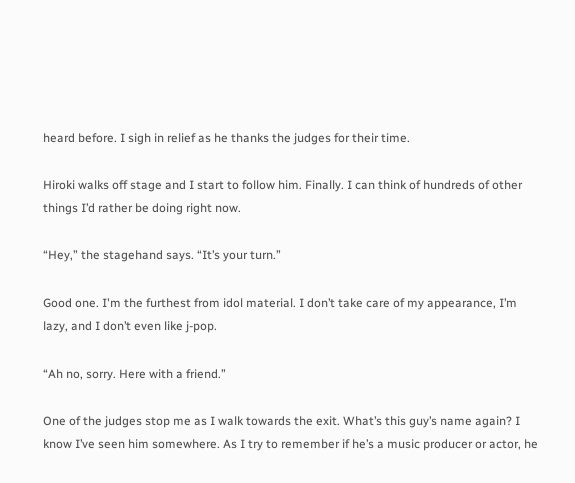heard before. I sigh in relief as he thanks the judges for their time.

Hiroki walks off stage and I start to follow him. Finally. I can think of hundreds of other things I’d rather be doing right now.

“Hey,” the stagehand says. “It’s your turn.”

Good one. I'm the furthest from idol material. I don’t take care of my appearance, I’m lazy, and I don’t even like j-pop.

“Ah no, sorry. Here with a friend.”

One of the judges stop me as I walk towards the exit. What’s this guy’s name again? I know I’ve seen him somewhere. As I try to remember if he’s a music producer or actor, he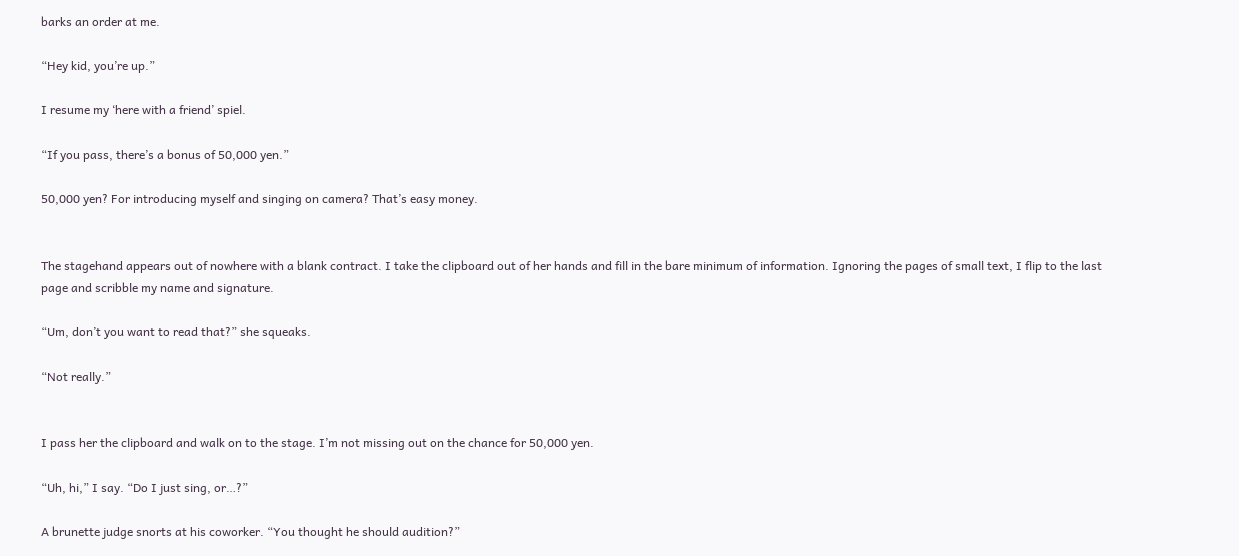barks an order at me.

“Hey kid, you’re up.”

I resume my ‘here with a friend’ spiel.

“If you pass, there’s a bonus of 50,000 yen.”

50,000 yen? For introducing myself and singing on camera? That’s easy money.


The stagehand appears out of nowhere with a blank contract. I take the clipboard out of her hands and fill in the bare minimum of information. Ignoring the pages of small text, I flip to the last page and scribble my name and signature.

“Um, don’t you want to read that?” she squeaks.

“Not really.”


I pass her the clipboard and walk on to the stage. I’m not missing out on the chance for 50,000 yen.

“Uh, hi,” I say. “Do I just sing, or…?”

A brunette judge snorts at his coworker. “You thought he should audition?”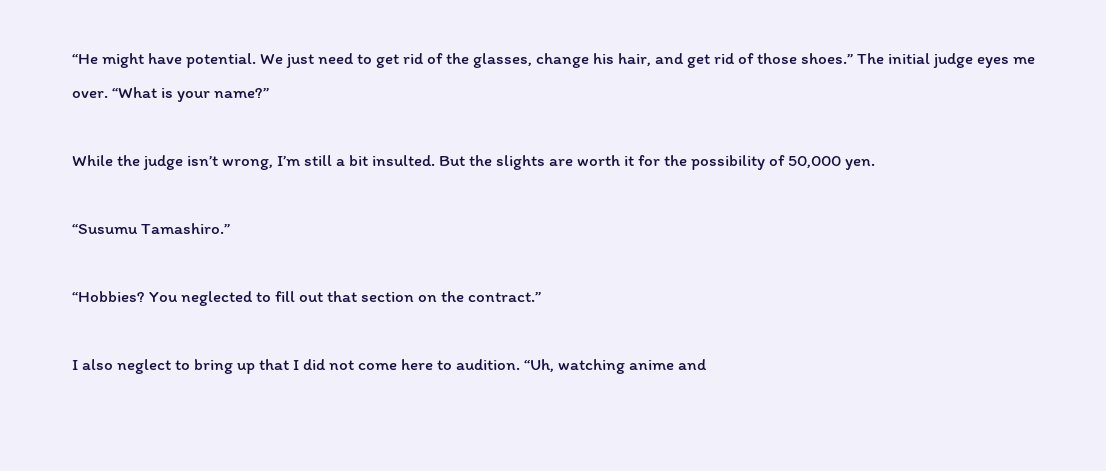“He might have potential. We just need to get rid of the glasses, change his hair, and get rid of those shoes.” The initial judge eyes me over. “What is your name?”

While the judge isn’t wrong, I’m still a bit insulted. But the slights are worth it for the possibility of 50,000 yen.

“Susumu Tamashiro.”

“Hobbies? You neglected to fill out that section on the contract.”

I also neglect to bring up that I did not come here to audition. “Uh, watching anime and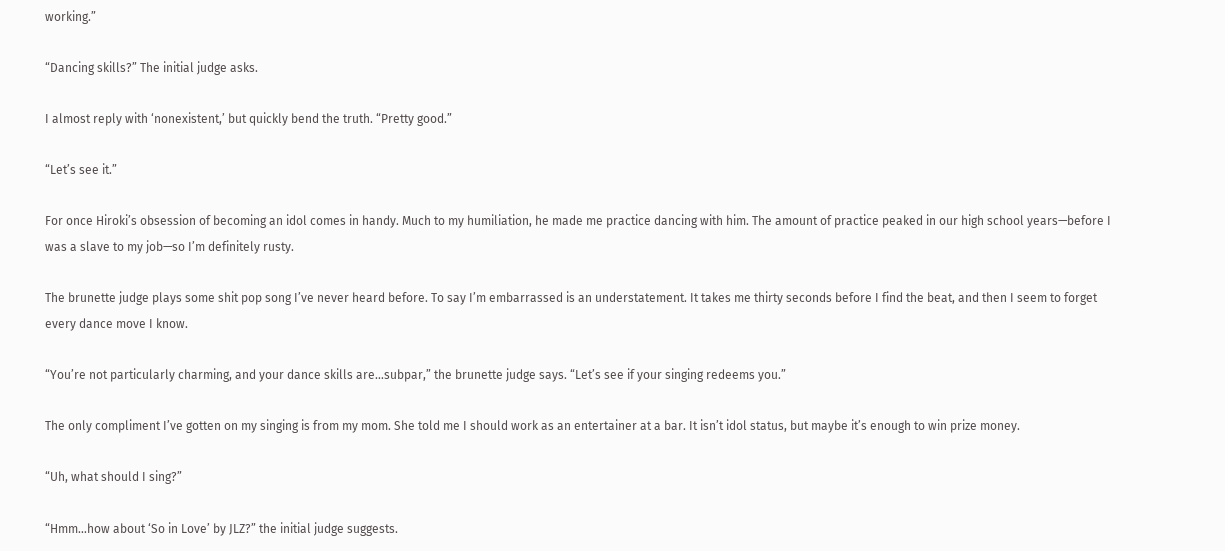working.”

“Dancing skills?” The initial judge asks.

I almost reply with ‘nonexistent,’ but quickly bend the truth. “Pretty good.”

“Let’s see it.”

For once Hiroki’s obsession of becoming an idol comes in handy. Much to my humiliation, he made me practice dancing with him. The amount of practice peaked in our high school years—before I was a slave to my job—so I’m definitely rusty.

The brunette judge plays some shit pop song I’ve never heard before. To say I’m embarrassed is an understatement. It takes me thirty seconds before I find the beat, and then I seem to forget every dance move I know.

“You’re not particularly charming, and your dance skills are…subpar,” the brunette judge says. “Let’s see if your singing redeems you.”

The only compliment I’ve gotten on my singing is from my mom. She told me I should work as an entertainer at a bar. It isn’t idol status, but maybe it’s enough to win prize money.

“Uh, what should I sing?”

“Hmm…how about ‘So in Love’ by JLZ?” the initial judge suggests.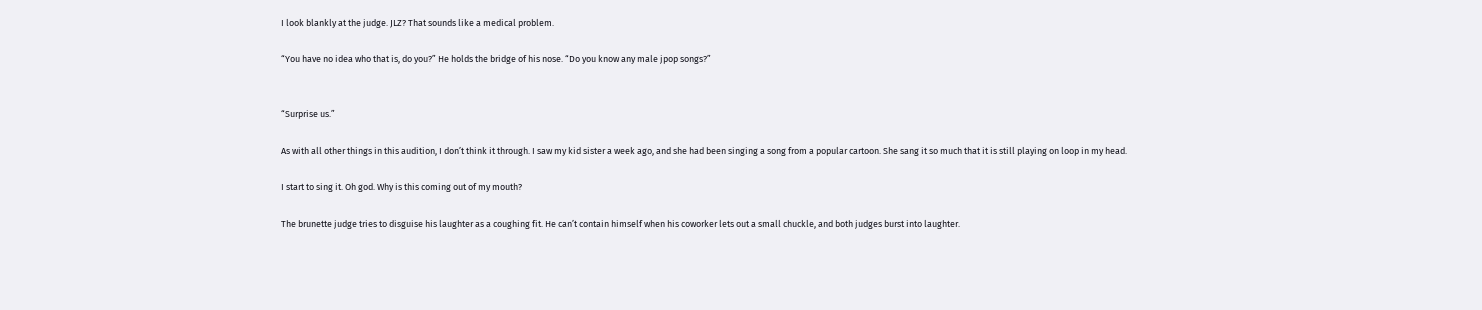I look blankly at the judge. JLZ? That sounds like a medical problem.

“You have no idea who that is, do you?” He holds the bridge of his nose. “Do you know any male jpop songs?”


“Surprise us.”

As with all other things in this audition, I don’t think it through. I saw my kid sister a week ago, and she had been singing a song from a popular cartoon. She sang it so much that it is still playing on loop in my head.

I start to sing it. Oh god. Why is this coming out of my mouth?

The brunette judge tries to disguise his laughter as a coughing fit. He can’t contain himself when his coworker lets out a small chuckle, and both judges burst into laughter.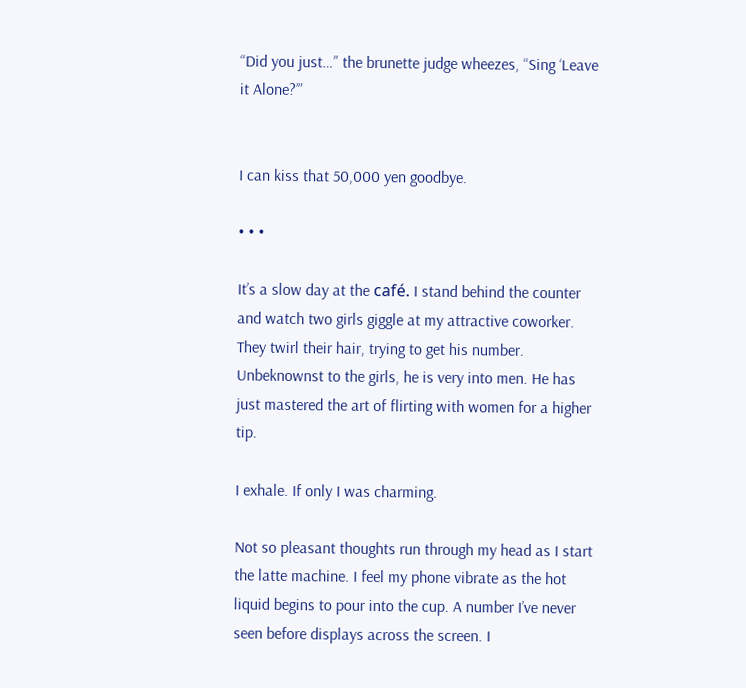“Did you just…” the brunette judge wheezes, “Sing ‘Leave it Alone?’”


I can kiss that 50,000 yen goodbye.

• • •

It’s a slow day at the café. I stand behind the counter and watch two girls giggle at my attractive coworker. They twirl their hair, trying to get his number. Unbeknownst to the girls, he is very into men. He has just mastered the art of flirting with women for a higher tip.

I exhale. If only I was charming.

Not so pleasant thoughts run through my head as I start the latte machine. I feel my phone vibrate as the hot liquid begins to pour into the cup. A number I’ve never seen before displays across the screen. I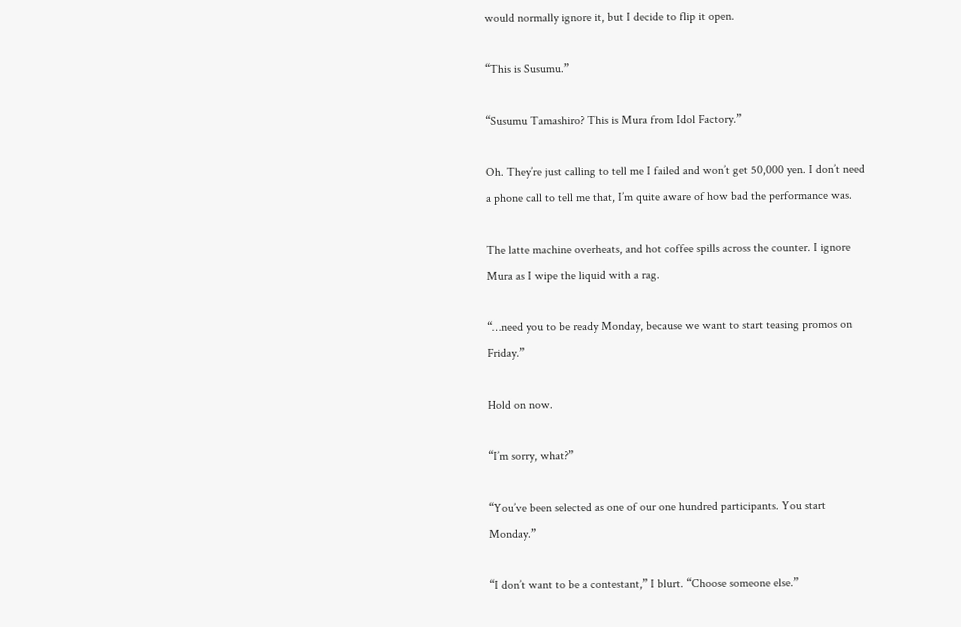would normally ignore it, but I decide to flip it open.

“This is Susumu.”

“Susumu Tamashiro? This is Mura from Idol Factory.”

Oh. They’re just calling to tell me I failed and won’t get 50,000 yen. I don’t need a phone call to tell me that, I’m quite aware of how bad the performance was.

The latte machine overheats, and hot coffee spills across the counter. I ignore Mura as I wipe the liquid with a rag.

“…need you to be ready Monday, because we want to start teasing promos on Friday.”

Hold on now.

“I’m sorry, what?”

“You’ve been selected as one of our one hundred participants. You start Monday.”

“I don’t want to be a contestant,” I blurt. “Choose someone else.”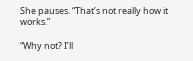She pauses. “That’s not really how it works.”

“Why not? I’ll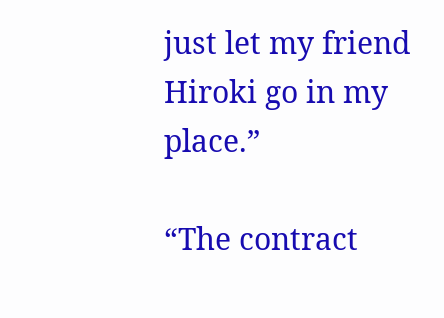just let my friend Hiroki go in my place.”

“The contract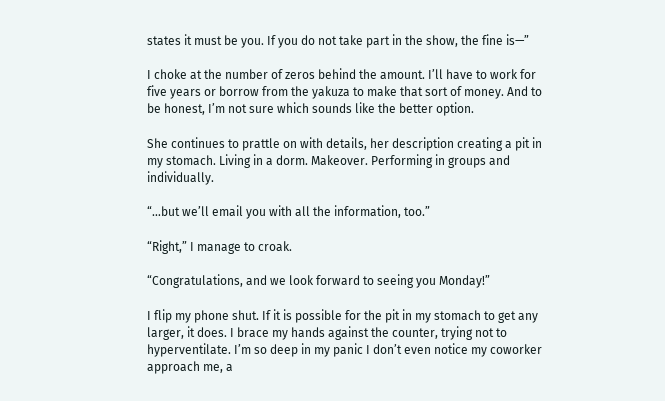states it must be you. If you do not take part in the show, the fine is—”

I choke at the number of zeros behind the amount. I’ll have to work for five years or borrow from the yakuza to make that sort of money. And to be honest, I’m not sure which sounds like the better option.

She continues to prattle on with details, her description creating a pit in my stomach. Living in a dorm. Makeover. Performing in groups and individually.

“…but we’ll email you with all the information, too.”

“Right,” I manage to croak.

“Congratulations, and we look forward to seeing you Monday!”

I flip my phone shut. If it is possible for the pit in my stomach to get any larger, it does. I brace my hands against the counter, trying not to hyperventilate. I’m so deep in my panic I don’t even notice my coworker approach me, a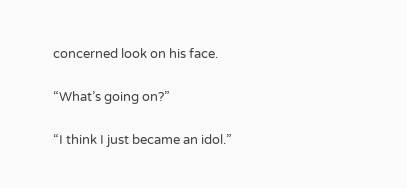concerned look on his face.

“What’s going on?”

“I think I just became an idol.”